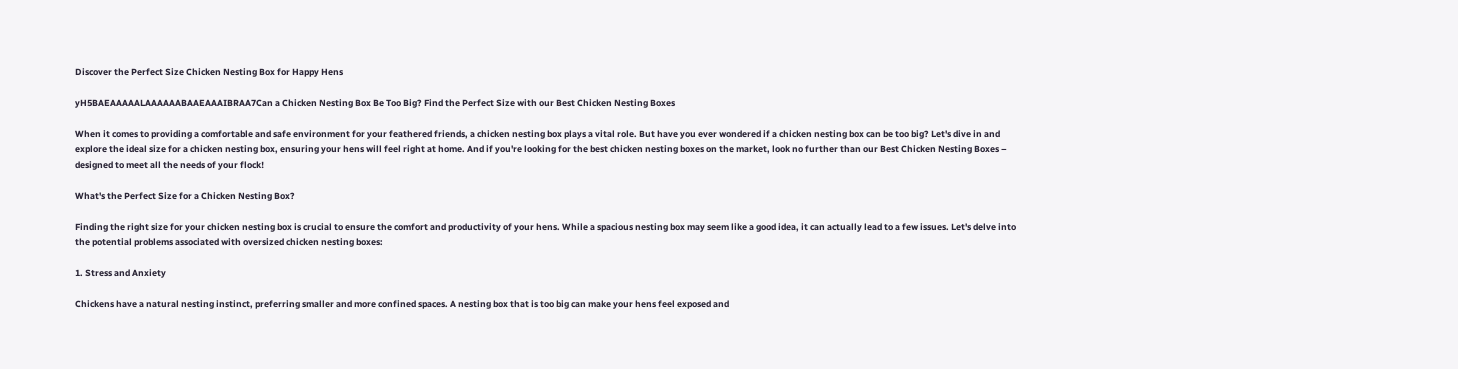Discover the Perfect Size Chicken Nesting Box for Happy Hens

yH5BAEAAAAALAAAAAABAAEAAAIBRAA7Can a Chicken Nesting Box Be Too Big? Find the Perfect Size with our Best Chicken Nesting Boxes

When it comes to providing a comfortable and safe environment for your feathered friends, a chicken nesting box plays a vital role. But have you ever wondered if a chicken nesting box can be too big? Let's dive in and explore the ideal size for a chicken nesting box, ensuring your hens will feel right at home. And if you're looking for the best chicken nesting boxes on the market, look no further than our Best Chicken Nesting Boxes – designed to meet all the needs of your flock!

What's the Perfect Size for a Chicken Nesting Box?

Finding the right size for your chicken nesting box is crucial to ensure the comfort and productivity of your hens. While a spacious nesting box may seem like a good idea, it can actually lead to a few issues. Let's delve into the potential problems associated with oversized chicken nesting boxes:

1. Stress and Anxiety

Chickens have a natural nesting instinct, preferring smaller and more confined spaces. A nesting box that is too big can make your hens feel exposed and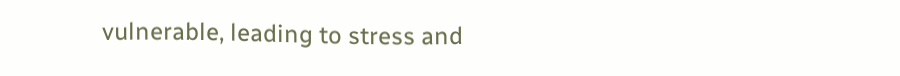vulnerable, leading to stress and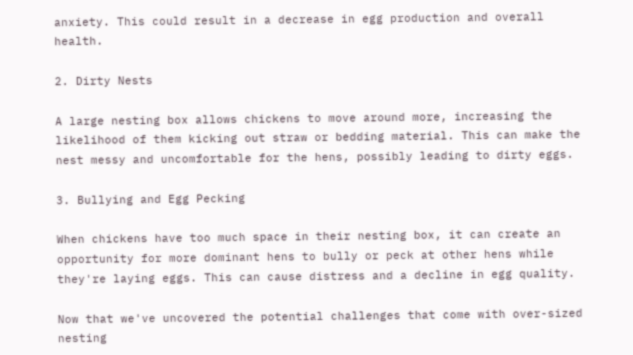anxiety. This could result in a decrease in egg production and overall health.

2. Dirty Nests

A large nesting box allows chickens to move around more, increasing the likelihood of them kicking out straw or bedding material. This can make the nest messy and uncomfortable for the hens, possibly leading to dirty eggs.

3. Bullying and Egg Pecking

When chickens have too much space in their nesting box, it can create an opportunity for more dominant hens to bully or peck at other hens while they're laying eggs. This can cause distress and a decline in egg quality.

Now that we've uncovered the potential challenges that come with over-sized nesting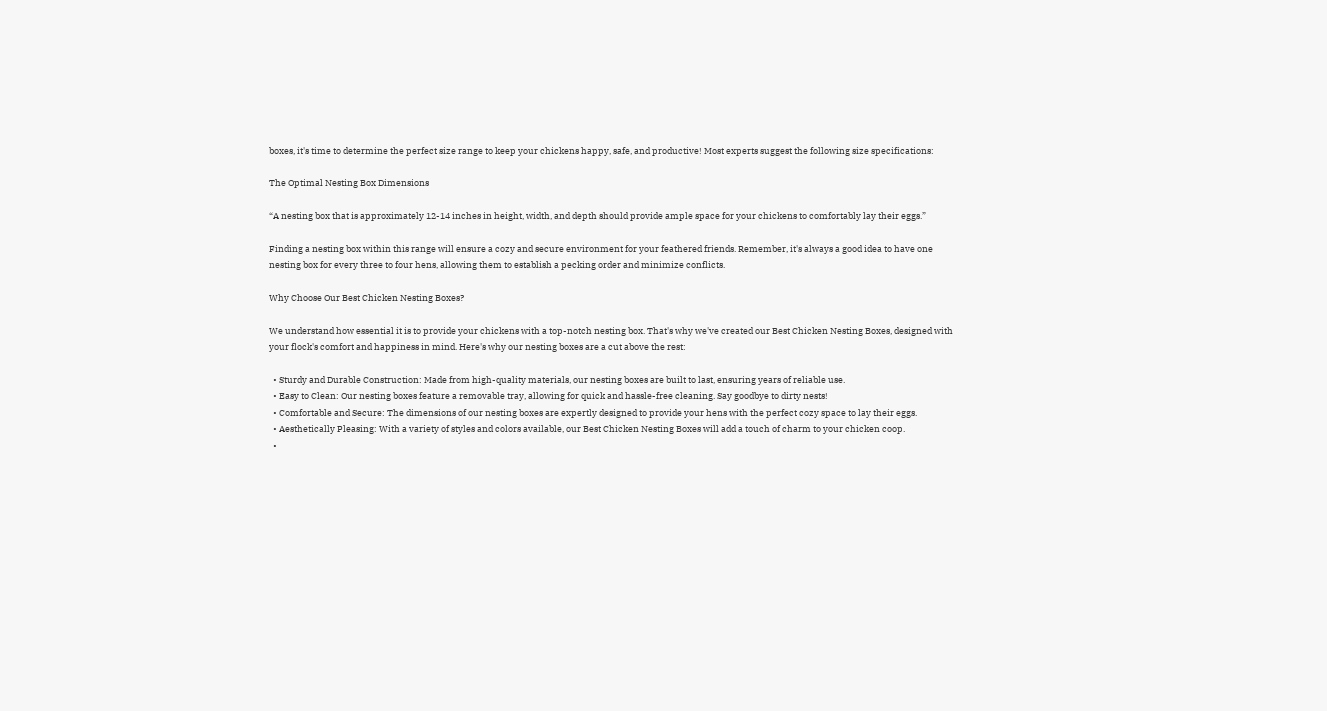boxes, it's time to determine the perfect size range to keep your chickens happy, safe, and productive! Most experts suggest the following size specifications:

The Optimal Nesting Box Dimensions

“A nesting box that is approximately 12-14 inches in height, width, and depth should provide ample space for your chickens to comfortably lay their eggs.”

Finding a nesting box within this range will ensure a cozy and secure environment for your feathered friends. Remember, it's always a good idea to have one nesting box for every three to four hens, allowing them to establish a pecking order and minimize conflicts.

Why Choose Our Best Chicken Nesting Boxes?

We understand how essential it is to provide your chickens with a top-notch nesting box. That's why we've created our Best Chicken Nesting Boxes, designed with your flock's comfort and happiness in mind. Here's why our nesting boxes are a cut above the rest:

  • Sturdy and Durable Construction: Made from high-quality materials, our nesting boxes are built to last, ensuring years of reliable use.
  • Easy to Clean: Our nesting boxes feature a removable tray, allowing for quick and hassle-free cleaning. Say goodbye to dirty nests!
  • Comfortable and Secure: The dimensions of our nesting boxes are expertly designed to provide your hens with the perfect cozy space to lay their eggs.
  • Aesthetically Pleasing: With a variety of styles and colors available, our Best Chicken Nesting Boxes will add a touch of charm to your chicken coop.
  •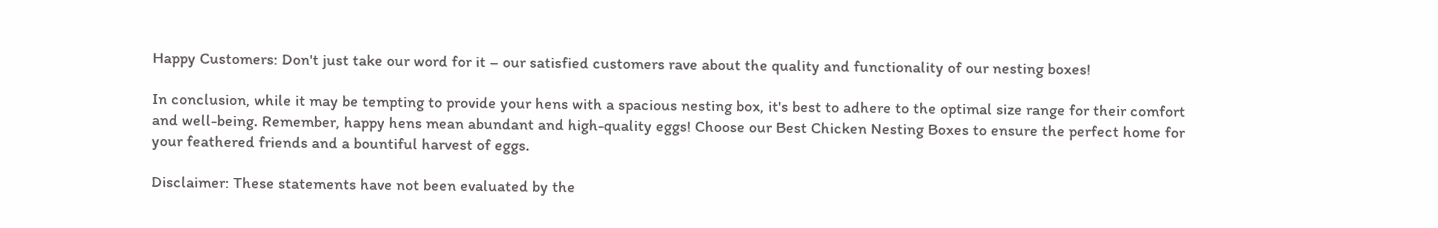Happy Customers: Don't just take our word for it – our satisfied customers rave about the quality and functionality of our nesting boxes!

In conclusion, while it may be tempting to provide your hens with a spacious nesting box, it's best to adhere to the optimal size range for their comfort and well-being. Remember, happy hens mean abundant and high-quality eggs! Choose our Best Chicken Nesting Boxes to ensure the perfect home for your feathered friends and a bountiful harvest of eggs.

Disclaimer: These statements have not been evaluated by the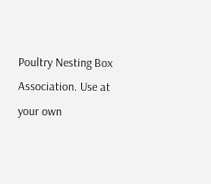Poultry Nesting Box Association. Use at your own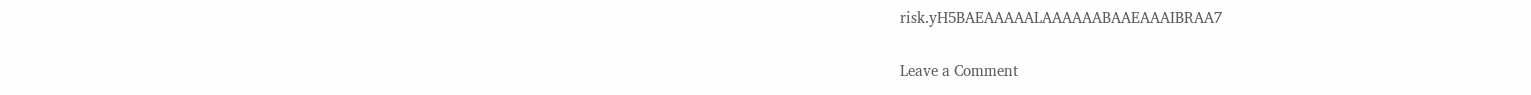risk.yH5BAEAAAAALAAAAAABAAEAAAIBRAA7

Leave a Comment